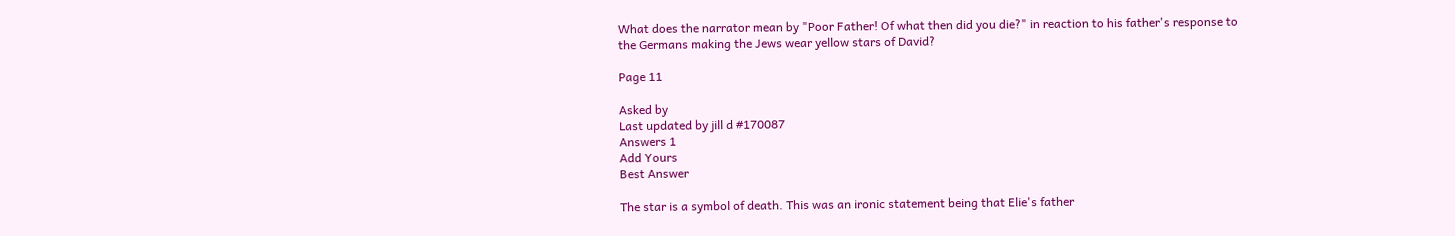What does the narrator mean by "Poor Father! Of what then did you die?" in reaction to his father's response to the Germans making the Jews wear yellow stars of David?

Page 11

Asked by
Last updated by jill d #170087
Answers 1
Add Yours
Best Answer

The star is a symbol of death. This was an ironic statement being that Elie's father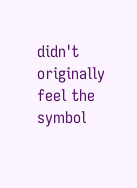didn't originally feel the symbol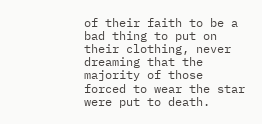of their faith to be a bad thing to put on their clothing, never dreaming that the majority of those forced to wear the star were put to death.